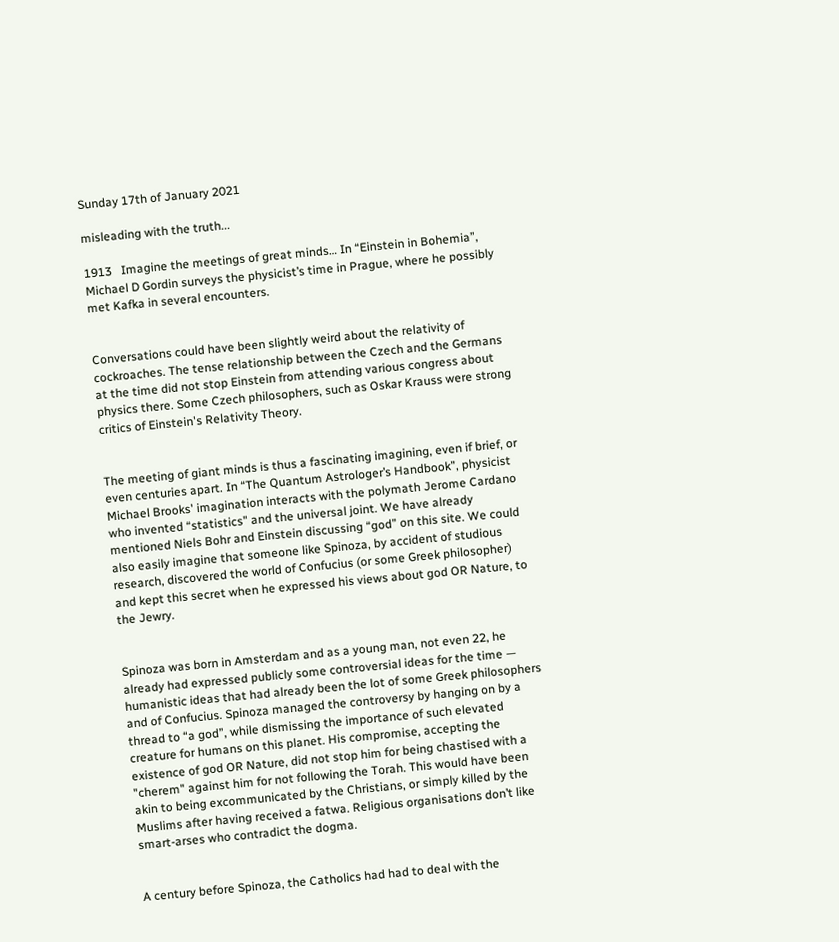Sunday 17th of January 2021

misleading with the truth...

1913   Imagine the meetings of great minds… In “Einstein in Bohemia”, Michael D Gordin surveys the physicist’s time in Prague, where he possibly met Kafka in several encounters.


Conversations could have been slightly weird about the relativity of cockroaches. The tense relationship between the Czech and the Germans at the time did not stop Einstein from attending various congress about physics there. Some Czech philosophers, such as Oskar Krauss were strong critics of Einstein's Relativity Theory.


The meeting of giant minds is thus a fascinating imagining, even if brief, or even centuries apart. In “The Quantum Astrologer’s Handbook”, physicist Michael Brooks' imagination interacts with the polymath Jerome Cardano who invented “statistics" and the universal joint. We have already mentioned Niels Bohr and Einstein discussing “god” on this site. We could also easily imagine that someone like Spinoza, by accident of studious research, discovered the world of Confucius (or some Greek philosopher) and kept this secret when he expressed his views about god OR Nature, to the Jewry.


Spinoza was born in Amsterdam and as a young man, not even 22, he already had expressed publicly some controversial ideas for the time — humanistic ideas that had already been the lot of some Greek philosophers and of Confucius. Spinoza managed the controversy by hanging on by a thread to “a god”, while dismissing the importance of such elevated creature for humans on this planet. His compromise, accepting the existence of god OR Nature, did not stop him for being chastised with a "cherem" against him for not following the Torah. This would have been akin to being excommunicated by the Christians, or simply killed by the Muslims after having received a fatwa. Religious organisations don’t like smart-arses who contradict the dogma.


A century before Spinoza, the Catholics had had to deal with the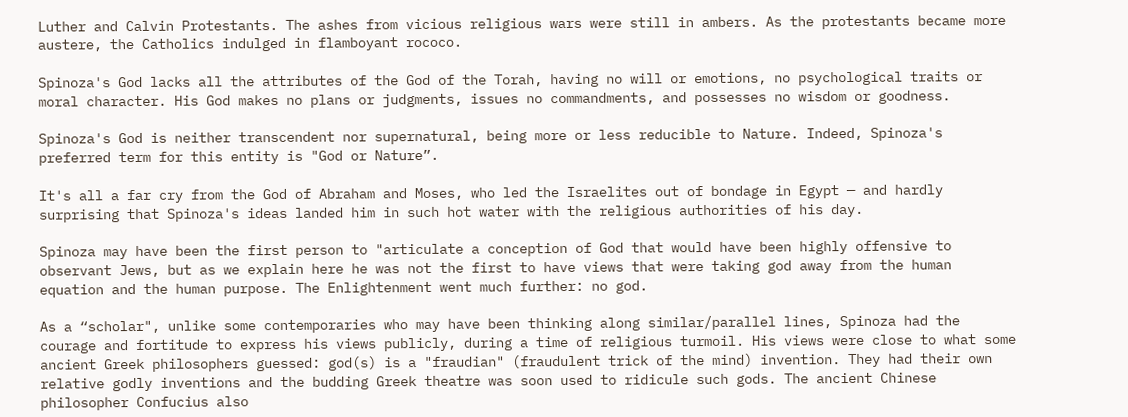Luther and Calvin Protestants. The ashes from vicious religious wars were still in ambers. As the protestants became more austere, the Catholics indulged in flamboyant rococo.

Spinoza's God lacks all the attributes of the God of the Torah, having no will or emotions, no psychological traits or moral character. His God makes no plans or judgments, issues no commandments, and possesses no wisdom or goodness.

Spinoza's God is neither transcendent nor supernatural, being more or less reducible to Nature. Indeed, Spinoza's preferred term for this entity is "God or Nature”.

It's all a far cry from the God of Abraham and Moses, who led the Israelites out of bondage in Egypt — and hardly surprising that Spinoza's ideas landed him in such hot water with the religious authorities of his day.

Spinoza may have been the first person to "articulate a conception of God that would have been highly offensive to observant Jews, but as we explain here he was not the first to have views that were taking god away from the human equation and the human purpose. The Enlightenment went much further: no god.

As a “scholar", unlike some contemporaries who may have been thinking along similar/parallel lines, Spinoza had the courage and fortitude to express his views publicly, during a time of religious turmoil. His views were close to what some ancient Greek philosophers guessed: god(s) is a "fraudian" (fraudulent trick of the mind) invention. They had their own relative godly inventions and the budding Greek theatre was soon used to ridicule such gods. The ancient Chinese philosopher Confucius also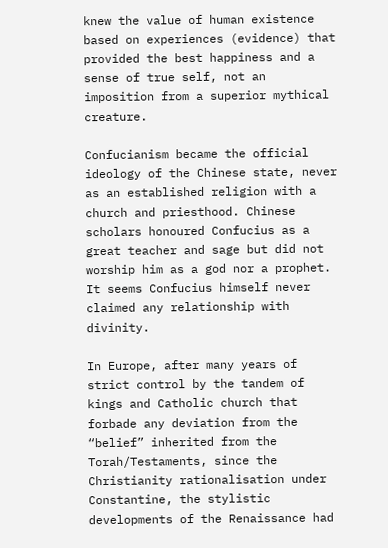knew the value of human existence based on experiences (evidence) that provided the best happiness and a sense of true self, not an imposition from a superior mythical creature.

Confucianism became the official ideology of the Chinese state, never as an established religion with a church and priesthood. Chinese scholars honoured Confucius as a great teacher and sage but did not worship him as a god nor a prophet. It seems Confucius himself never claimed any relationship with divinity.

In Europe, after many years of strict control by the tandem of kings and Catholic church that forbade any deviation from the “belief” inherited from the Torah/Testaments, since the Christianity rationalisation under Constantine, the stylistic developments of the Renaissance had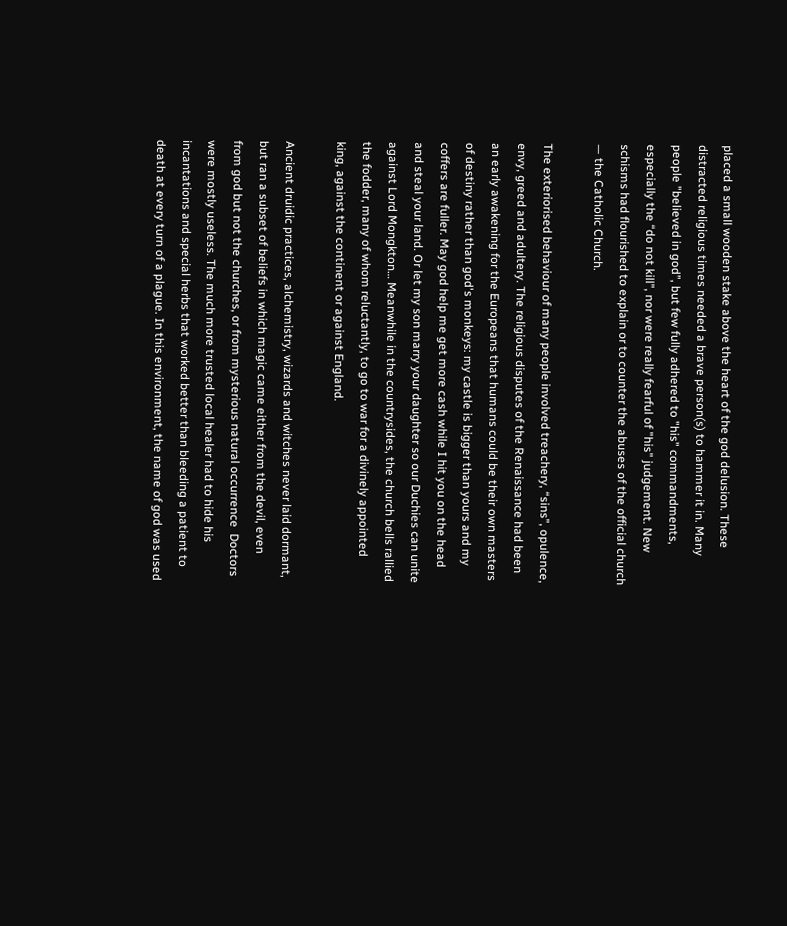placed a small wooden stake above the heart of the god delusion. These distracted religious times needed a brave person(s) to hammer it in. Many people "believed in god”, but few fully adhered to "his" commandments, especially the “do not kill", nor were really fearful of "his" judgement. New schisms had flourished to explain or to counter the abuses of the official church — the Catholic Church.

The exteriorised behaviour of many people involved treachery, “sins”, opulence, envy, greed and adultery. The religious disputes of the Renaissance had been an early awakening for the Europeans that humans could be their own masters of destiny rather than god's monkeys: my castle is bigger than yours and my coffers are fuller. May god help me get more cash while I hit you on the head and steal your land. Or let my son marry your daughter so our Duchies can unite against Lord Mongkton… Meanwhile in the countrysides, the church bells rallied the fodder, many of whom reluctantly, to go to war for a divinely appointed king, against the continent or against England.

Ancient druidic practices, alchemistry, wizards and witches never laid dormant, but ran a subset of beliefs in which magic came either from the devil, even from god but not the churches, or from mysterious natural occurrence  Doctors were mostly useless. The much more trusted local healer had to hide his incantations and special herbs that worked better than bleeding a patient to death at every turn of a plague. In this environment, the name of god was used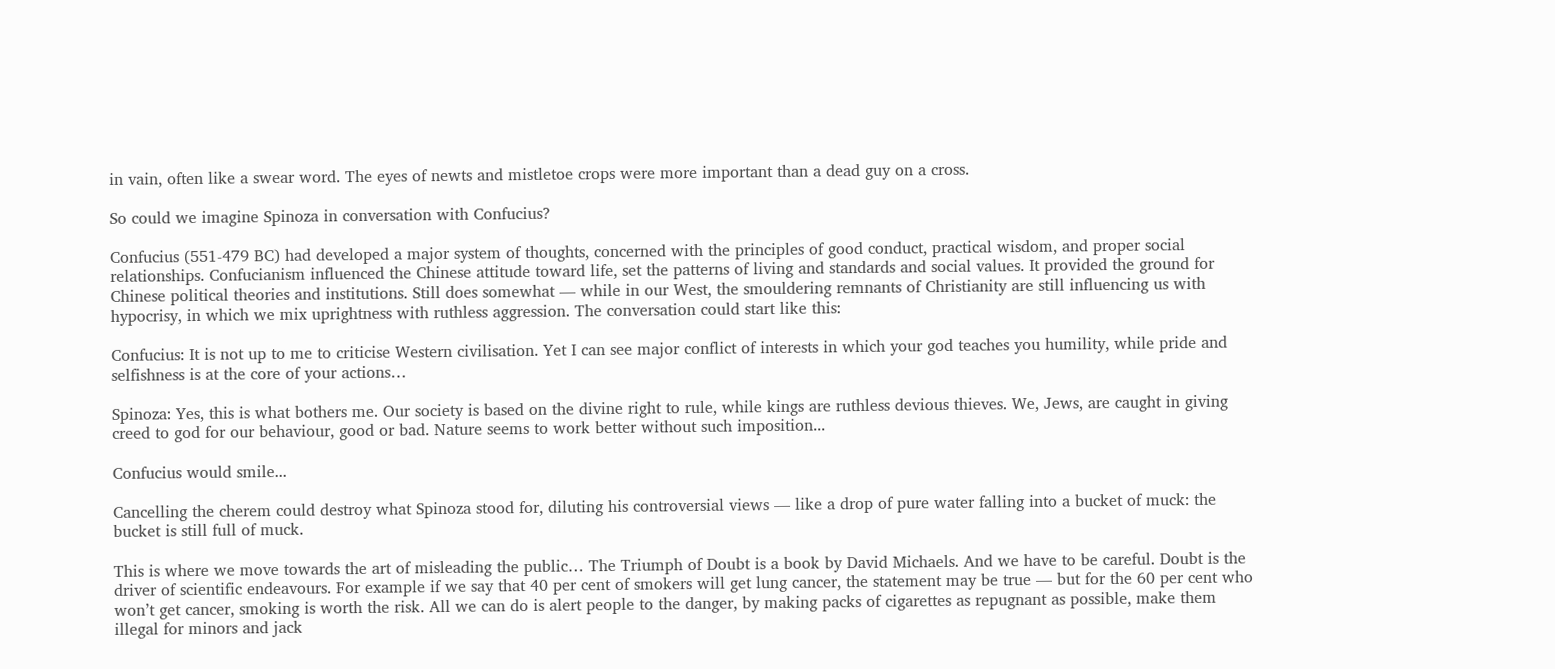in vain, often like a swear word. The eyes of newts and mistletoe crops were more important than a dead guy on a cross.

So could we imagine Spinoza in conversation with Confucius?

Confucius (551-479 BC) had developed a major system of thoughts, concerned with the principles of good conduct, practical wisdom, and proper social relationships. Confucianism influenced the Chinese attitude toward life, set the patterns of living and standards and social values. It provided the ground for Chinese political theories and institutions. Still does somewhat — while in our West, the smouldering remnants of Christianity are still influencing us with hypocrisy, in which we mix uprightness with ruthless aggression. The conversation could start like this:

Confucius: It is not up to me to criticise Western civilisation. Yet I can see major conflict of interests in which your god teaches you humility, while pride and selfishness is at the core of your actions…

Spinoza: Yes, this is what bothers me. Our society is based on the divine right to rule, while kings are ruthless devious thieves. We, Jews, are caught in giving creed to god for our behaviour, good or bad. Nature seems to work better without such imposition...

Confucius would smile...

Cancelling the cherem could destroy what Spinoza stood for, diluting his controversial views — like a drop of pure water falling into a bucket of muck: the bucket is still full of muck.

This is where we move towards the art of misleading the public… The Triumph of Doubt is a book by David Michaels. And we have to be careful. Doubt is the driver of scientific endeavours. For example if we say that 40 per cent of smokers will get lung cancer, the statement may be true — but for the 60 per cent who won’t get cancer, smoking is worth the risk. All we can do is alert people to the danger, by making packs of cigarettes as repugnant as possible, make them illegal for minors and jack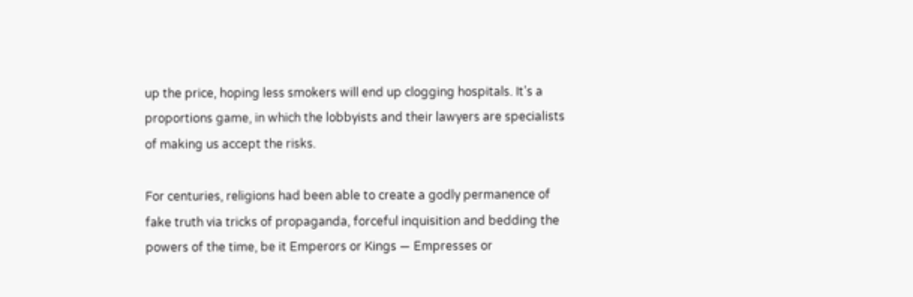up the price, hoping less smokers will end up clogging hospitals. It’s a proportions game, in which the lobbyists and their lawyers are specialists of making us accept the risks.

For centuries, religions had been able to create a godly permanence of fake truth via tricks of propaganda, forceful inquisition and bedding the powers of the time, be it Emperors or Kings — Empresses or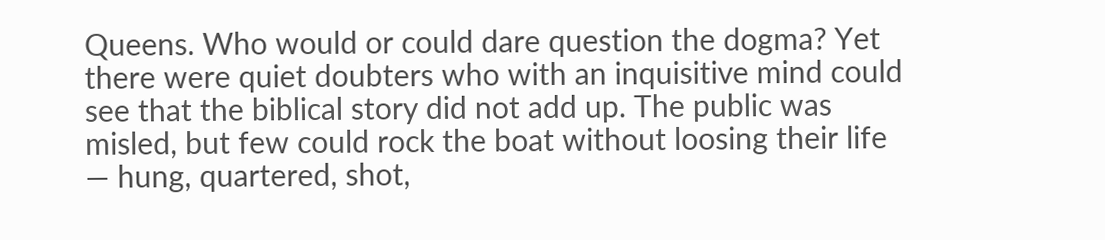Queens. Who would or could dare question the dogma? Yet there were quiet doubters who with an inquisitive mind could see that the biblical story did not add up. The public was misled, but few could rock the boat without loosing their life — hung, quartered, shot,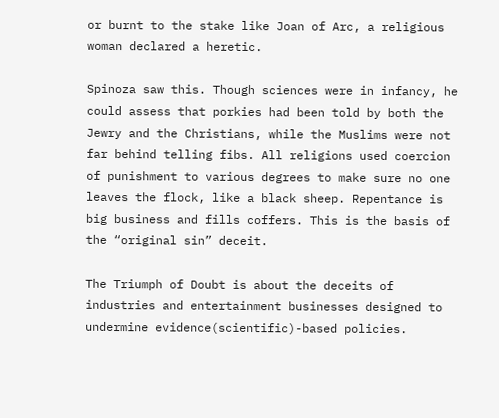or burnt to the stake like Joan of Arc, a religious woman declared a heretic.

Spinoza saw this. Though sciences were in infancy, he could assess that porkies had been told by both the Jewry and the Christians, while the Muslims were not far behind telling fibs. All religions used coercion of punishment to various degrees to make sure no one leaves the flock, like a black sheep. Repentance is big business and fills coffers. This is the basis of the “original sin” deceit.

The Triumph of Doubt is about the deceits of industries and entertainment businesses designed to undermine evidence(scientific)-based policies.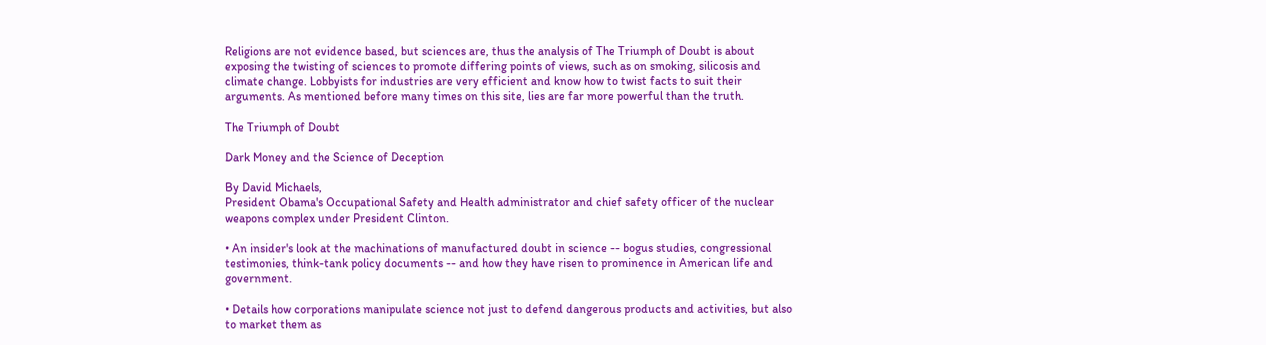Religions are not evidence based, but sciences are, thus the analysis of The Triumph of Doubt is about exposing the twisting of sciences to promote differing points of views, such as on smoking, silicosis and climate change. Lobbyists for industries are very efficient and know how to twist facts to suit their arguments. As mentioned before many times on this site, lies are far more powerful than the truth.

The Triumph of Doubt

Dark Money and the Science of Deception

By David Michaels,
President Obama's Occupational Safety and Health administrator and chief safety officer of the nuclear weapons complex under President Clinton.

• An insider's look at the machinations of manufactured doubt in science -- bogus studies, congressional testimonies, think-tank policy documents -- and how they have risen to prominence in American life and government.

• Details how corporations manipulate science not just to defend dangerous products and activities, but also to market them as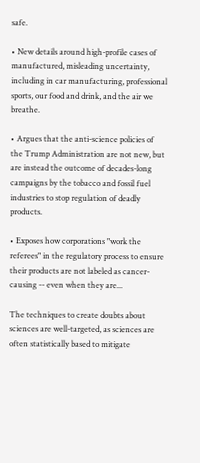safe.

• New details around high-profile cases of manufactured, misleading uncertainty, including in car manufacturing, professional sports, our food and drink, and the air we breathe.

• Argues that the anti-science policies of the Trump Administration are not new, but are instead the outcome of decades-long campaigns by the tobacco and fossil fuel industries to stop regulation of deadly products.

• Exposes how corporations "work the referees" in the regulatory process to ensure their products are not labeled as cancer-causing -- even when they are...

The techniques to create doubts about sciences are well-targeted, as sciences are often statistically based to mitigate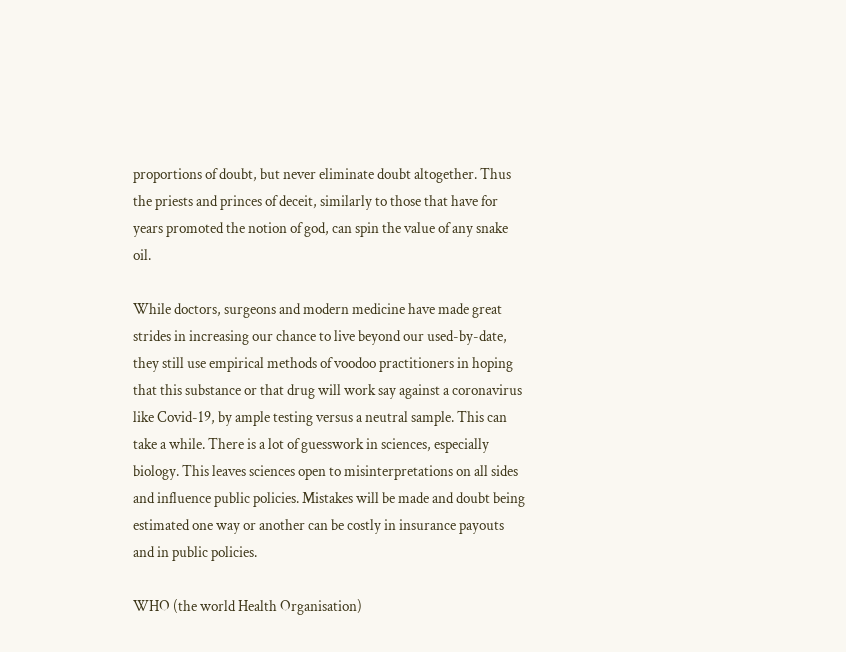proportions of doubt, but never eliminate doubt altogether. Thus the priests and princes of deceit, similarly to those that have for years promoted the notion of god, can spin the value of any snake oil.

While doctors, surgeons and modern medicine have made great strides in increasing our chance to live beyond our used-by-date, they still use empirical methods of voodoo practitioners in hoping that this substance or that drug will work say against a coronavirus like Covid-19, by ample testing versus a neutral sample. This can take a while. There is a lot of guesswork in sciences, especially biology. This leaves sciences open to misinterpretations on all sides and influence public policies. Mistakes will be made and doubt being estimated one way or another can be costly in insurance payouts and in public policies.

WHO (the world Health Organisation)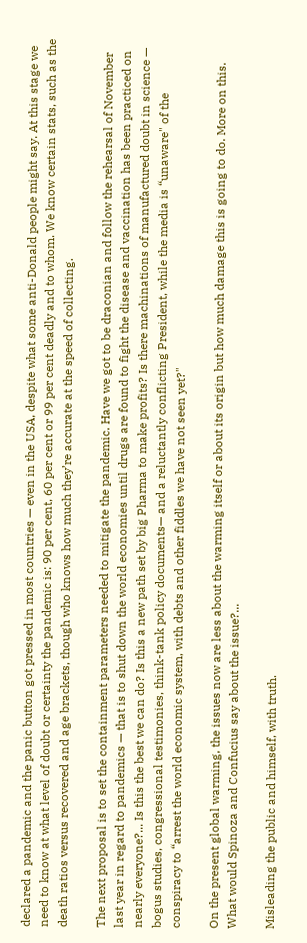declared a pandemic and the panic button got pressed in most countries — even in the USA, despite what some anti-Donald people might say. At this stage we need to know at what level of doubt or certainty the pandemic is: 90 per cent, 60 per cent or 99 per cent deadly and to whom. We know certain stats, such as the death ratios versus recovered and age brackets, though who knows how much they’re accurate at the speed of collecting.

The next proposal is to set the containment parameters needed to mitigate the pandemic. Have we got to be draconian and follow the rehearsal of November last year in regard to pandemics — that is to shut down the world economies until drugs are found to fight the disease and vaccination has been practiced on nearly everyone?... Is this the best we can do? Is this a new path set by big Pharma to make profits? Is there machinations of manufactured doubt in science — bogus studies, congressional testimonies, think-tank policy documents— and a reluctantly conflicting President, while the media is “unaware" of the conspiracy to “arrest the world economic system, with debts and other fiddles we have not seen yet?"

On the present global warming, the issues now are less about the warming itself or about its origin but how much damage this is going to do. More on this. What would Spinoza and Confucius say about the issue?...

Misleading the public and himself, with truth.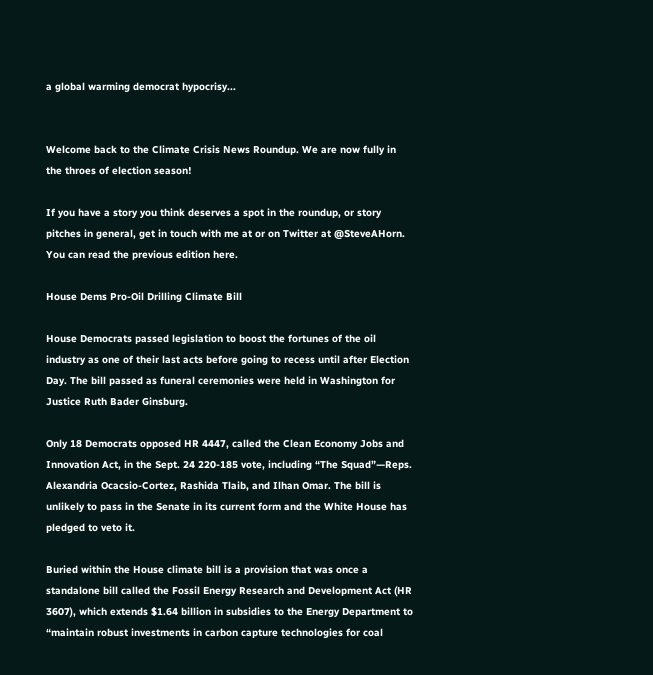a global warming democrat hypocrisy...


Welcome back to the Climate Crisis News Roundup. We are now fully in the throes of election season!

If you have a story you think deserves a spot in the roundup, or story pitches in general, get in touch with me at or on Twitter at @SteveAHorn. You can read the previous edition here.

House Dems Pro-Oil Drilling Climate Bill

House Democrats passed legislation to boost the fortunes of the oil industry as one of their last acts before going to recess until after Election Day. The bill passed as funeral ceremonies were held in Washington for Justice Ruth Bader Ginsburg.

Only 18 Democrats opposed HR 4447, called the Clean Economy Jobs and Innovation Act, in the Sept. 24 220-185 vote, including “The Squad”—Reps. Alexandria Ocacsio-Cortez, Rashida Tlaib, and Ilhan Omar. The bill is unlikely to pass in the Senate in its current form and the White House has pledged to veto it.

Buried within the House climate bill is a provision that was once a standalone bill called the Fossil Energy Research and Development Act (HR 3607), which extends $1.64 billion in subsidies to the Energy Department to “maintain robust investments in carbon capture technologies for coal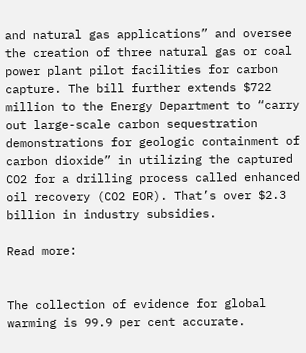and natural gas applications” and oversee the creation of three natural gas or coal power plant pilot facilities for carbon capture. The bill further extends $722 million to the Energy Department to “carry out large-scale carbon sequestration demonstrations for geologic containment of carbon dioxide” in utilizing the captured CO2 for a drilling process called enhanced oil recovery (CO2 EOR). That’s over $2.3 billion in industry subsidies.

Read more:


The collection of evidence for global warming is 99.9 per cent accurate.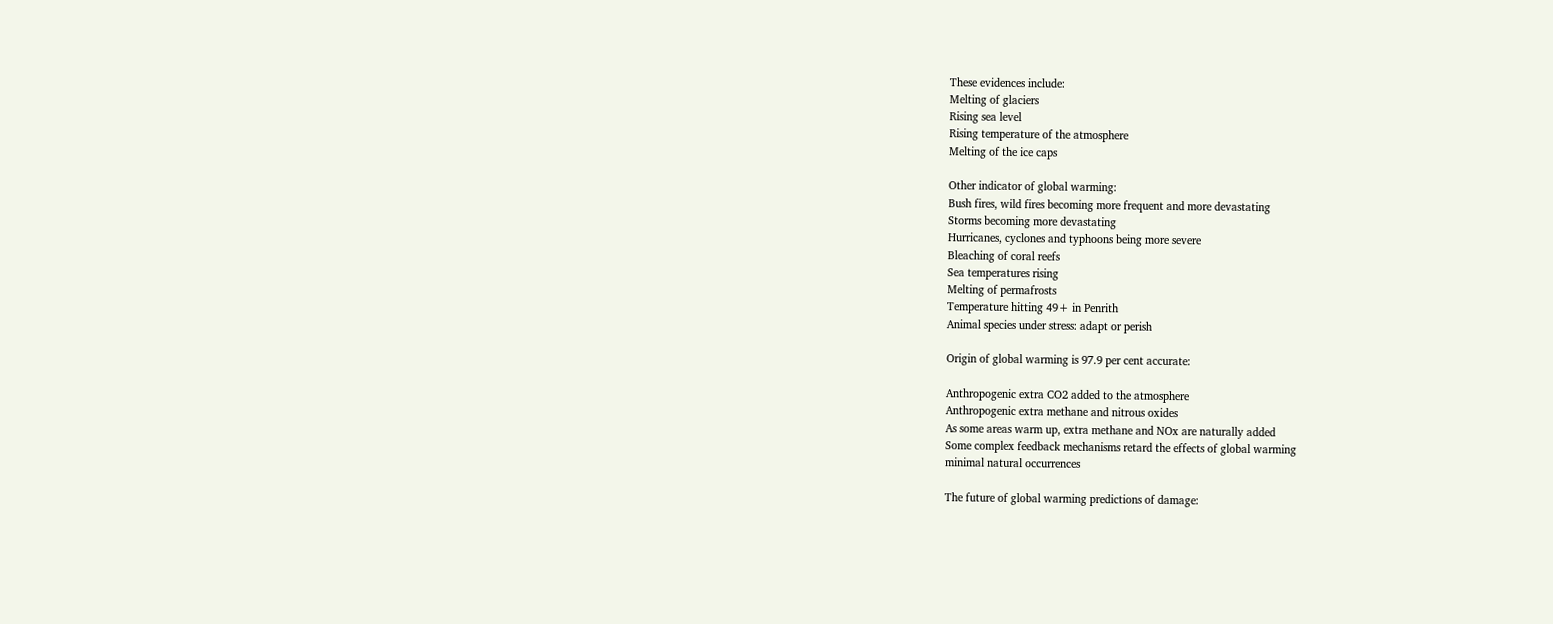These evidences include:
Melting of glaciers
Rising sea level
Rising temperature of the atmosphere
Melting of the ice caps

Other indicator of global warming:
Bush fires, wild fires becoming more frequent and more devastating
Storms becoming more devastating
Hurricanes, cyclones and typhoons being more severe
Bleaching of coral reefs
Sea temperatures rising
Melting of permafrosts
Temperature hitting 49+ in Penrith
Animal species under stress: adapt or perish

Origin of global warming is 97.9 per cent accurate:

Anthropogenic extra CO2 added to the atmosphere
Anthropogenic extra methane and nitrous oxides
As some areas warm up, extra methane and NOx are naturally added
Some complex feedback mechanisms retard the effects of global warming
minimal natural occurrences

The future of global warming predictions of damage: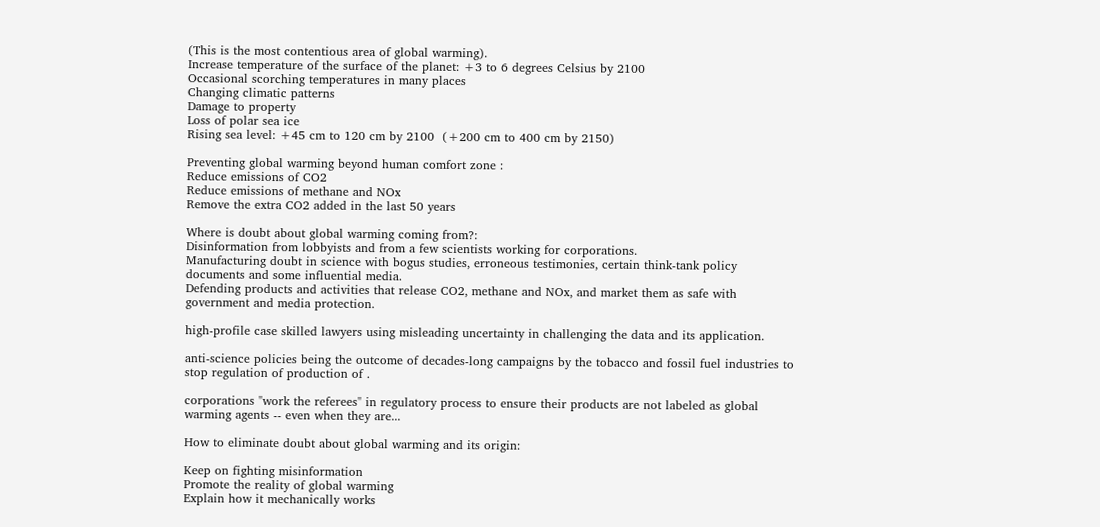(This is the most contentious area of global warming).
Increase temperature of the surface of the planet: +3 to 6 degrees Celsius by 2100
Occasional scorching temperatures in many places
Changing climatic patterns
Damage to property
Loss of polar sea ice
Rising sea level: +45 cm to 120 cm by 2100  (+200 cm to 400 cm by 2150)

Preventing global warming beyond human comfort zone :
Reduce emissions of CO2
Reduce emissions of methane and NOx
Remove the extra CO2 added in the last 50 years

Where is doubt about global warming coming from?:
Disinformation from lobbyists and from a few scientists working for corporations.
Manufacturing doubt in science with bogus studies, erroneous testimonies, certain think-tank policy documents and some influential media.
Defending products and activities that release CO2, methane and NOx, and market them as safe with government and media protection.

high-profile case skilled lawyers using misleading uncertainty in challenging the data and its application.

anti-science policies being the outcome of decades-long campaigns by the tobacco and fossil fuel industries to stop regulation of production of .

corporations "work the referees" in regulatory process to ensure their products are not labeled as global warming agents -- even when they are...

How to eliminate doubt about global warming and its origin:

Keep on fighting misinformation
Promote the reality of global warming
Explain how it mechanically works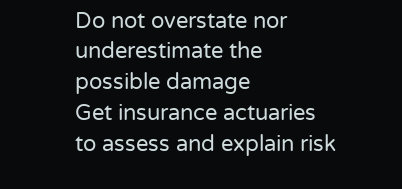Do not overstate nor underestimate the possible damage
Get insurance actuaries to assess and explain risk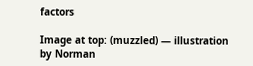factors

Image at top: (muzzled) — illustration by Norman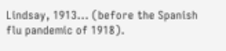Lindsay, 1913... (before the Spanish flu pandemic of 1918).